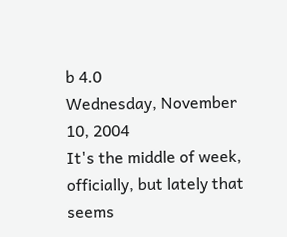b 4.0
Wednesday, November 10, 2004
It's the middle of week, officially, but lately that seems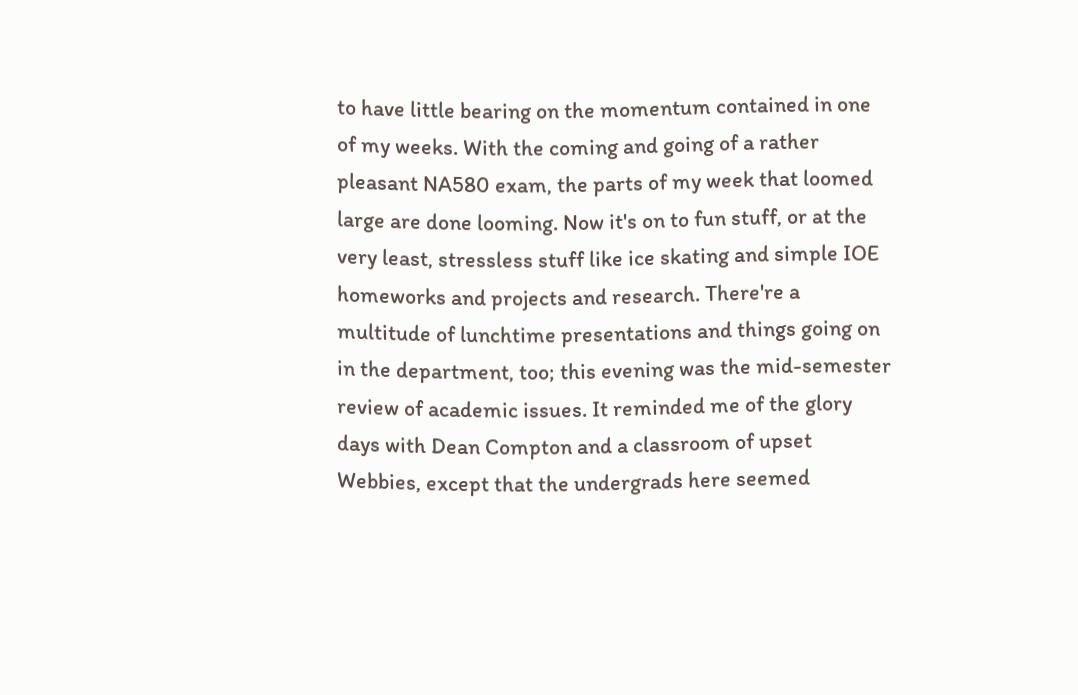to have little bearing on the momentum contained in one of my weeks. With the coming and going of a rather pleasant NA580 exam, the parts of my week that loomed large are done looming. Now it's on to fun stuff, or at the very least, stressless stuff like ice skating and simple IOE homeworks and projects and research. There're a multitude of lunchtime presentations and things going on in the department, too; this evening was the mid-semester review of academic issues. It reminded me of the glory days with Dean Compton and a classroom of upset Webbies, except that the undergrads here seemed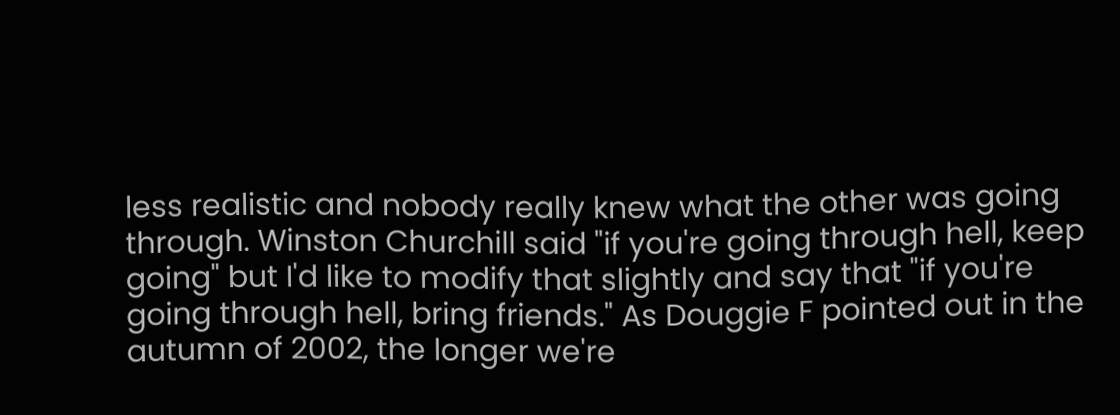less realistic and nobody really knew what the other was going through. Winston Churchill said "if you're going through hell, keep going" but I'd like to modify that slightly and say that "if you're going through hell, bring friends." As Douggie F pointed out in the autumn of 2002, the longer we're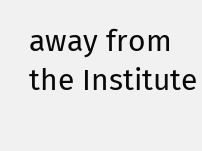away from the Institute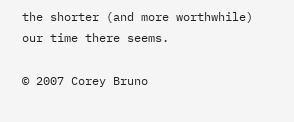the shorter (and more worthwhile) our time there seems.

© 2007 Corey Bruno